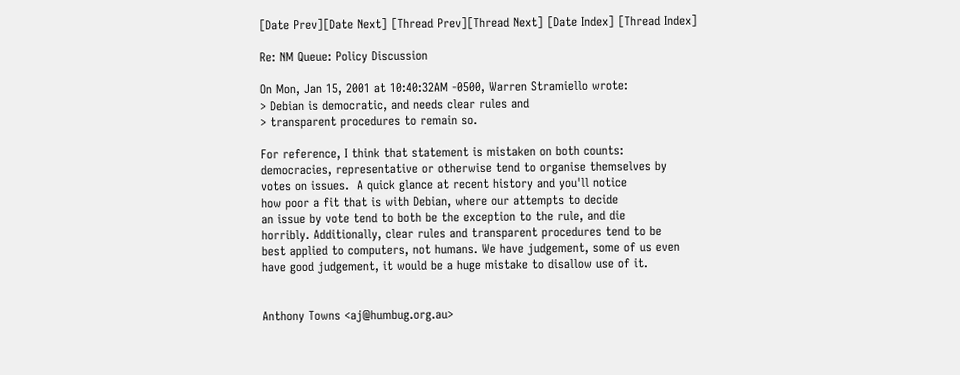[Date Prev][Date Next] [Thread Prev][Thread Next] [Date Index] [Thread Index]

Re: NM Queue: Policy Discussion

On Mon, Jan 15, 2001 at 10:40:32AM -0500, Warren Stramiello wrote:
> Debian is democratic, and needs clear rules and
> transparent procedures to remain so.

For reference, I think that statement is mistaken on both counts:
democracies, representative or otherwise tend to organise themselves by
votes on issues.  A quick glance at recent history and you'll notice
how poor a fit that is with Debian, where our attempts to decide
an issue by vote tend to both be the exception to the rule, and die
horribly. Additionally, clear rules and transparent procedures tend to be
best applied to computers, not humans. We have judgement, some of us even
have good judgement, it would be a huge mistake to disallow use of it.


Anthony Towns <aj@humbug.org.au>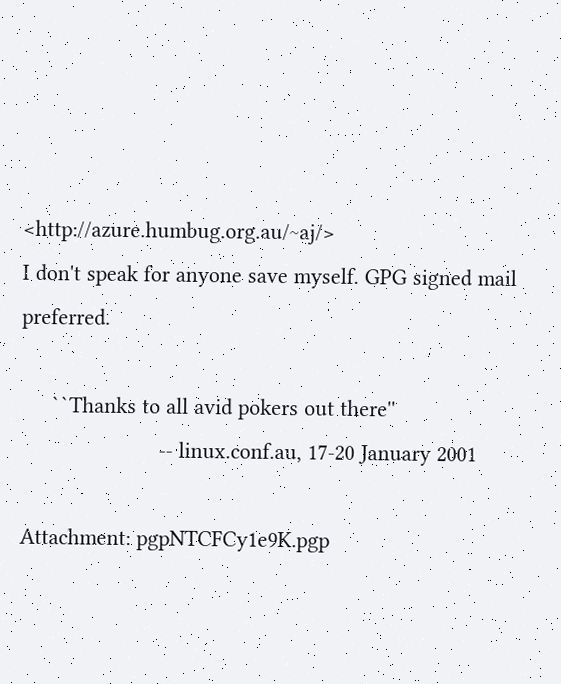<http://azure.humbug.org.au/~aj/>
I don't speak for anyone save myself. GPG signed mail preferred.

     ``Thanks to all avid pokers out there''
                       -- linux.conf.au, 17-20 January 2001

Attachment: pgpNTCFCy1e9K.pgp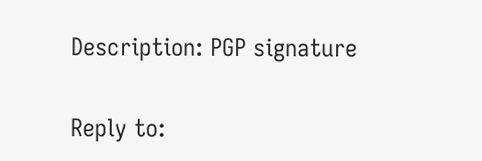Description: PGP signature

Reply to: